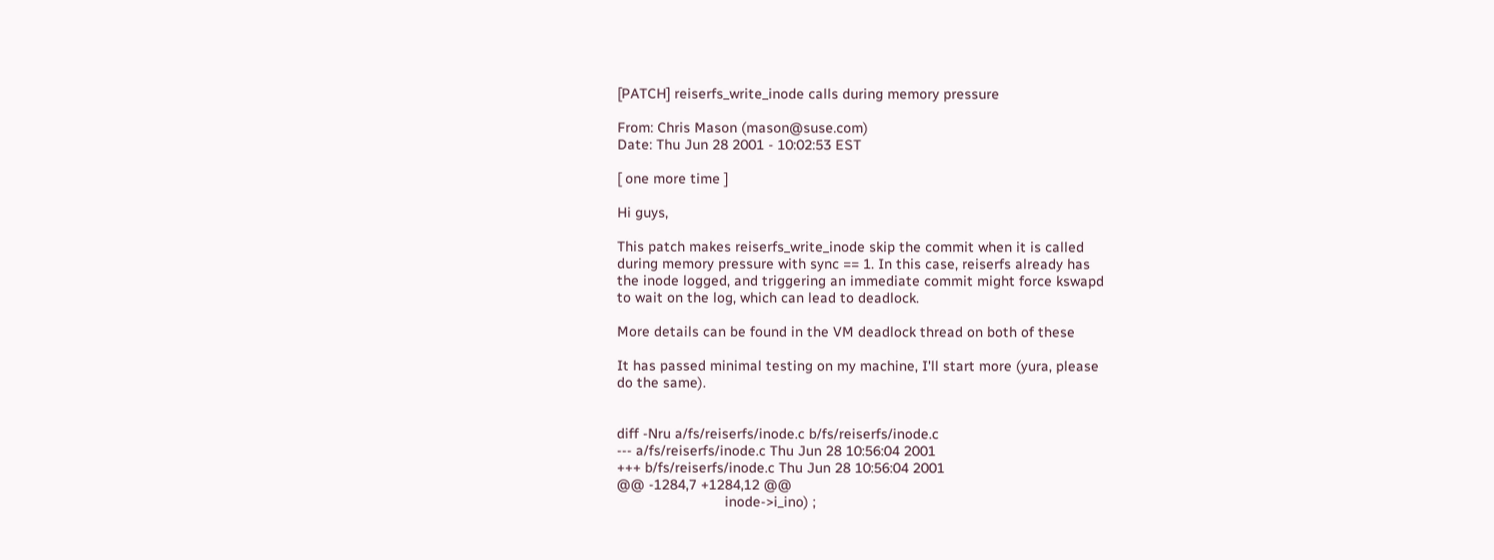[PATCH] reiserfs_write_inode calls during memory pressure

From: Chris Mason (mason@suse.com)
Date: Thu Jun 28 2001 - 10:02:53 EST

[ one more time ]

Hi guys,

This patch makes reiserfs_write_inode skip the commit when it is called
during memory pressure with sync == 1. In this case, reiserfs already has
the inode logged, and triggering an immediate commit might force kswapd
to wait on the log, which can lead to deadlock.

More details can be found in the VM deadlock thread on both of these

It has passed minimal testing on my machine, I'll start more (yura, please
do the same).


diff -Nru a/fs/reiserfs/inode.c b/fs/reiserfs/inode.c
--- a/fs/reiserfs/inode.c Thu Jun 28 10:56:04 2001
+++ b/fs/reiserfs/inode.c Thu Jun 28 10:56:04 2001
@@ -1284,7 +1284,12 @@
                           inode->i_ino) ;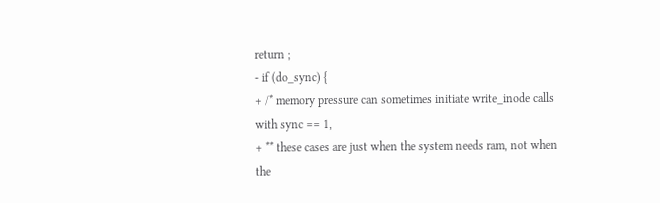return ;
- if (do_sync) {
+ /* memory pressure can sometimes initiate write_inode calls with sync == 1,
+ ** these cases are just when the system needs ram, not when the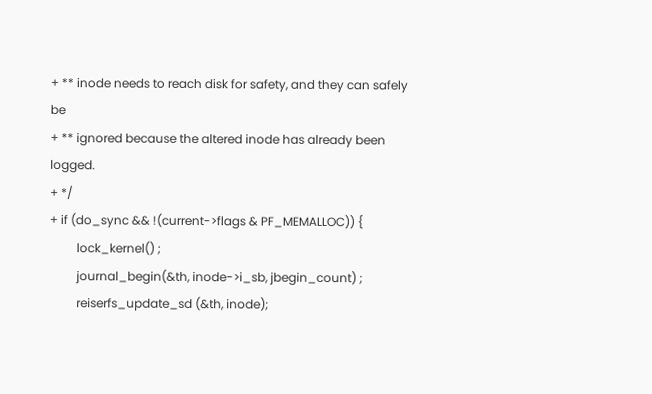+ ** inode needs to reach disk for safety, and they can safely be
+ ** ignored because the altered inode has already been logged.
+ */
+ if (do_sync && !(current->flags & PF_MEMALLOC)) {
         lock_kernel() ;
         journal_begin(&th, inode->i_sb, jbegin_count) ;
         reiserfs_update_sd (&th, inode);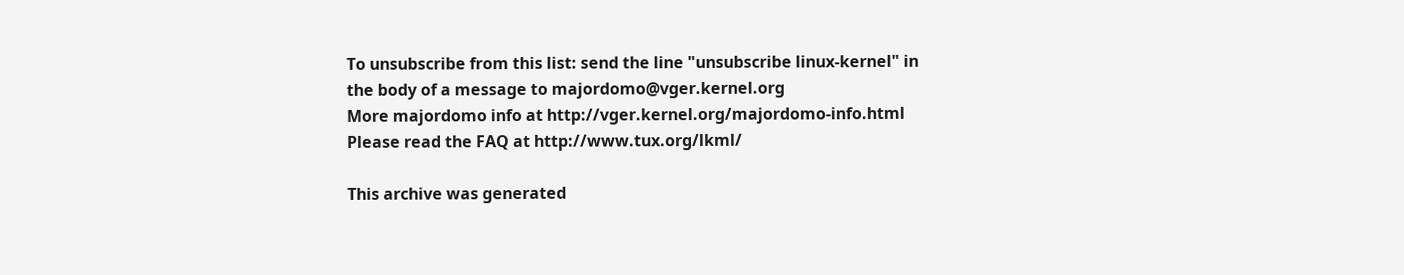To unsubscribe from this list: send the line "unsubscribe linux-kernel" in
the body of a message to majordomo@vger.kernel.org
More majordomo info at http://vger.kernel.org/majordomo-info.html
Please read the FAQ at http://www.tux.org/lkml/

This archive was generated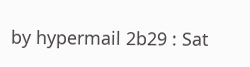by hypermail 2b29 : Sat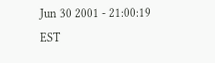Jun 30 2001 - 21:00:19 EST